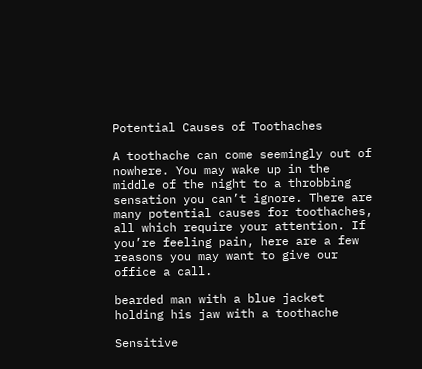Potential Causes of Toothaches

A toothache can come seemingly out of nowhere. You may wake up in the middle of the night to a throbbing sensation you can’t ignore. There are many potential causes for toothaches, all which require your attention. If you’re feeling pain, here are a few reasons you may want to give our office a call.

bearded man with a blue jacket holding his jaw with a toothache

Sensitive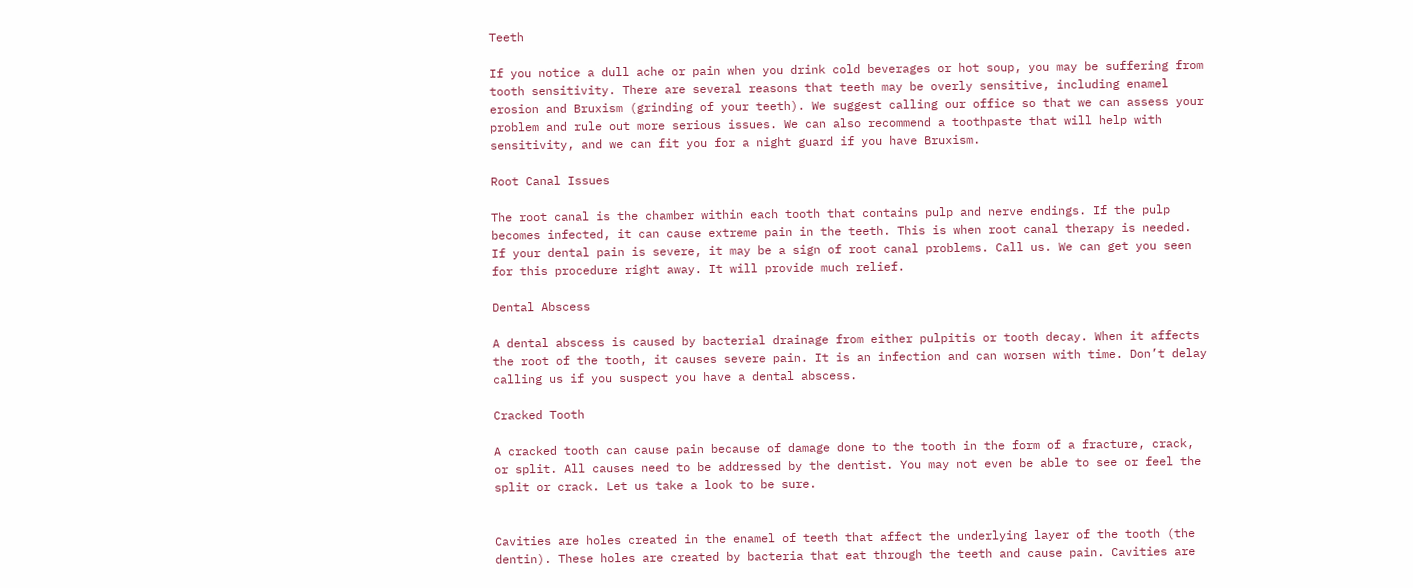Teeth

If you notice a dull ache or pain when you drink cold beverages or hot soup, you may be suffering from tooth sensitivity. There are several reasons that teeth may be overly sensitive, including enamel erosion and Bruxism (grinding of your teeth). We suggest calling our office so that we can assess your problem and rule out more serious issues. We can also recommend a toothpaste that will help with sensitivity, and we can fit you for a night guard if you have Bruxism.

Root Canal Issues

The root canal is the chamber within each tooth that contains pulp and nerve endings. If the pulp becomes infected, it can cause extreme pain in the teeth. This is when root canal therapy is needed. If your dental pain is severe, it may be a sign of root canal problems. Call us. We can get you seen for this procedure right away. It will provide much relief.

Dental Abscess

A dental abscess is caused by bacterial drainage from either pulpitis or tooth decay. When it affects the root of the tooth, it causes severe pain. It is an infection and can worsen with time. Don’t delay calling us if you suspect you have a dental abscess.

Cracked Tooth

A cracked tooth can cause pain because of damage done to the tooth in the form of a fracture, crack, or split. All causes need to be addressed by the dentist. You may not even be able to see or feel the split or crack. Let us take a look to be sure.


Cavities are holes created in the enamel of teeth that affect the underlying layer of the tooth (the dentin). These holes are created by bacteria that eat through the teeth and cause pain. Cavities are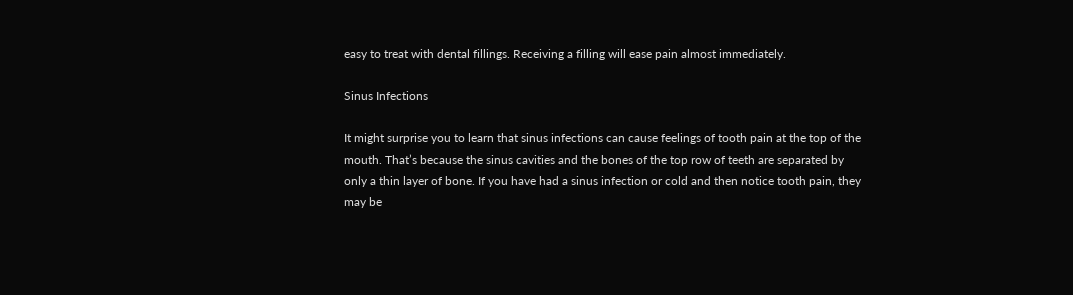easy to treat with dental fillings. Receiving a filling will ease pain almost immediately.

Sinus Infections

It might surprise you to learn that sinus infections can cause feelings of tooth pain at the top of the mouth. That’s because the sinus cavities and the bones of the top row of teeth are separated by only a thin layer of bone. If you have had a sinus infection or cold and then notice tooth pain, they may be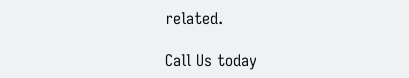related.

Call Us today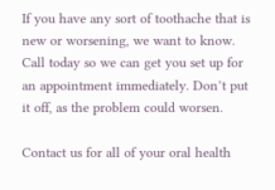If you have any sort of toothache that is new or worsening, we want to know. Call today so we can get you set up for an appointment immediately. Don’t put it off, as the problem could worsen.

Contact us for all of your oral health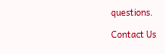questions.

Contact Us